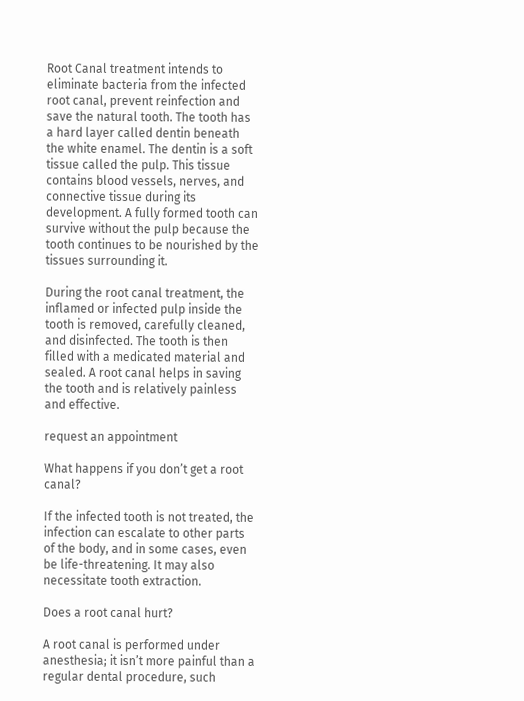Root Canal treatment intends to eliminate bacteria from the infected root canal, prevent reinfection and save the natural tooth. The tooth has a hard layer called dentin beneath the white enamel. The dentin is a soft tissue called the pulp. This tissue contains blood vessels, nerves, and connective tissue during its development. A fully formed tooth can survive without the pulp because the tooth continues to be nourished by the tissues surrounding it.

During the root canal treatment, the inflamed or infected pulp inside the tooth is removed, carefully cleaned, and disinfected. The tooth is then filled with a medicated material and sealed. A root canal helps in saving the tooth and is relatively painless and effective.

request an appointment

What happens if you don’t get a root canal?

If the infected tooth is not treated, the infection can escalate to other parts of the body, and in some cases, even be life-threatening. It may also necessitate tooth extraction.

Does a root canal hurt?

A root canal is performed under anesthesia; it isn’t more painful than a regular dental procedure, such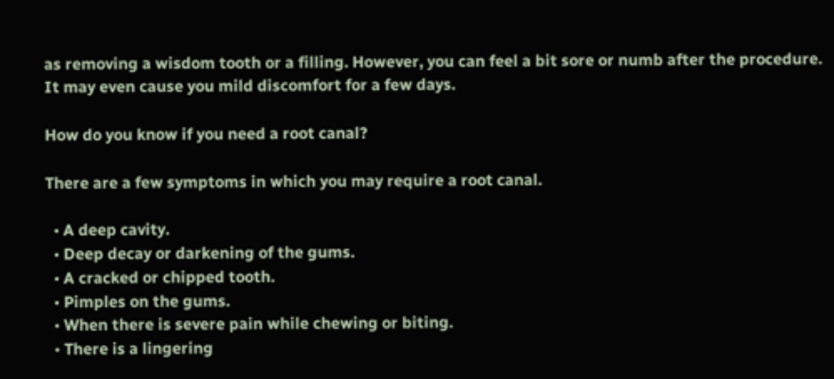as removing a wisdom tooth or a filling. However, you can feel a bit sore or numb after the procedure. It may even cause you mild discomfort for a few days.

How do you know if you need a root canal?

There are a few symptoms in which you may require a root canal.

  • A deep cavity.
  • Deep decay or darkening of the gums.
  • A cracked or chipped tooth.
  • Pimples on the gums.
  • When there is severe pain while chewing or biting.
  • There is a lingering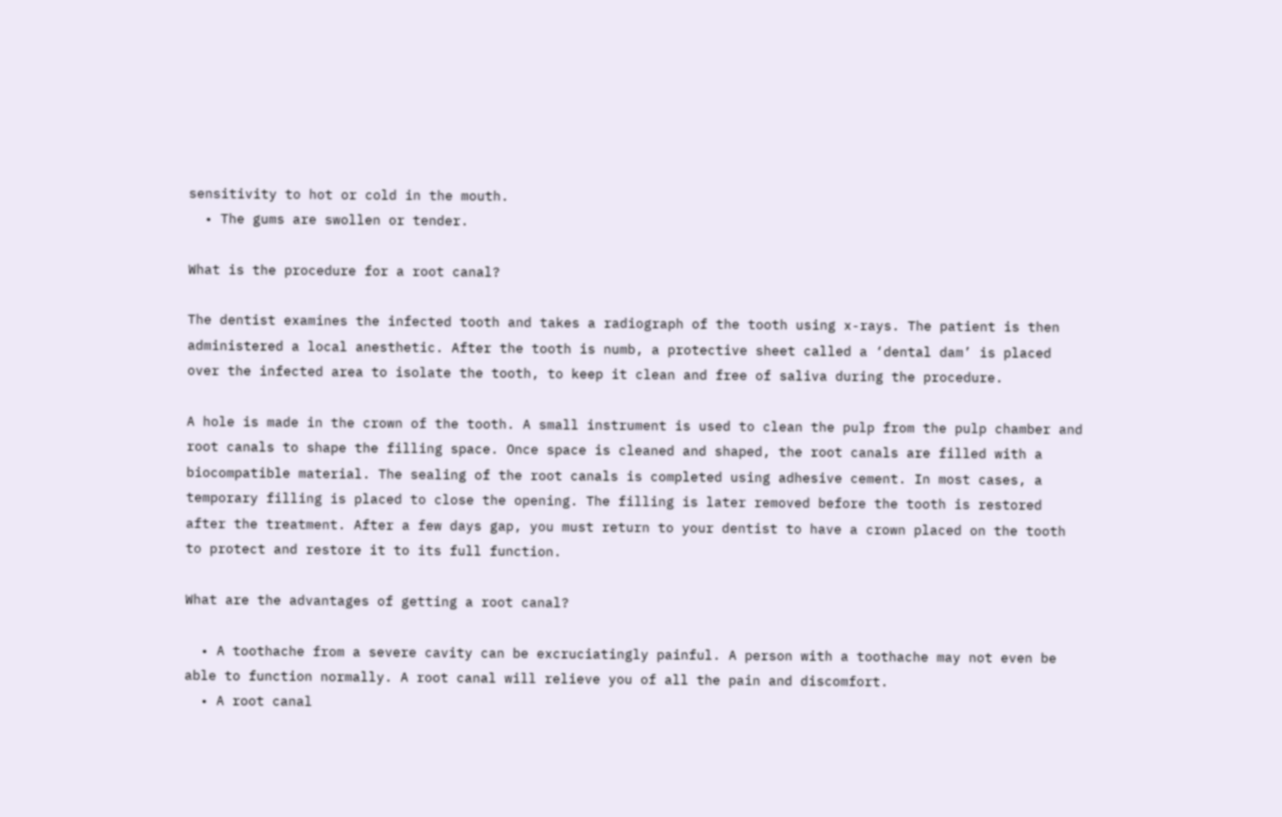sensitivity to hot or cold in the mouth.
  • The gums are swollen or tender.

What is the procedure for a root canal?

The dentist examines the infected tooth and takes a radiograph of the tooth using x-rays. The patient is then administered a local anesthetic. After the tooth is numb, a protective sheet called a ‘dental dam’ is placed over the infected area to isolate the tooth, to keep it clean and free of saliva during the procedure.

A hole is made in the crown of the tooth. A small instrument is used to clean the pulp from the pulp chamber and root canals to shape the filling space. Once space is cleaned and shaped, the root canals are filled with a biocompatible material. The sealing of the root canals is completed using adhesive cement. In most cases, a temporary filling is placed to close the opening. The filling is later removed before the tooth is restored after the treatment. After a few days gap, you must return to your dentist to have a crown placed on the tooth to protect and restore it to its full function.

What are the advantages of getting a root canal?

  • A toothache from a severe cavity can be excruciatingly painful. A person with a toothache may not even be able to function normally. A root canal will relieve you of all the pain and discomfort.
  • A root canal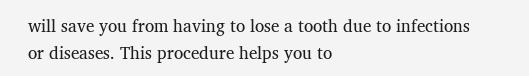will save you from having to lose a tooth due to infections or diseases. This procedure helps you to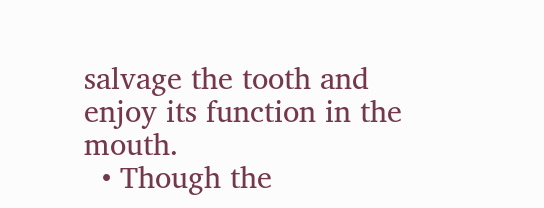salvage the tooth and enjoy its function in the mouth.
  • Though the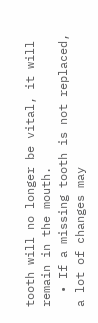tooth will no longer be vital, it will remain in the mouth.
  • If a missing tooth is not replaced, a lot of changes may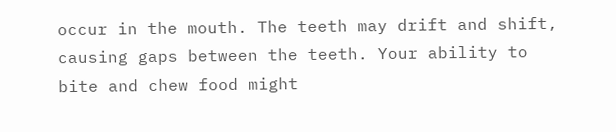occur in the mouth. The teeth may drift and shift, causing gaps between the teeth. Your ability to bite and chew food might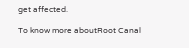get affected.

To know more aboutRoot Canal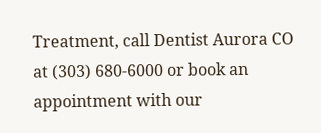Treatment, call Dentist Aurora CO at (303) 680-6000 or book an appointment with our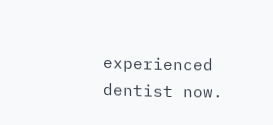experienced dentist now.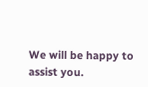We will be happy to assist you.